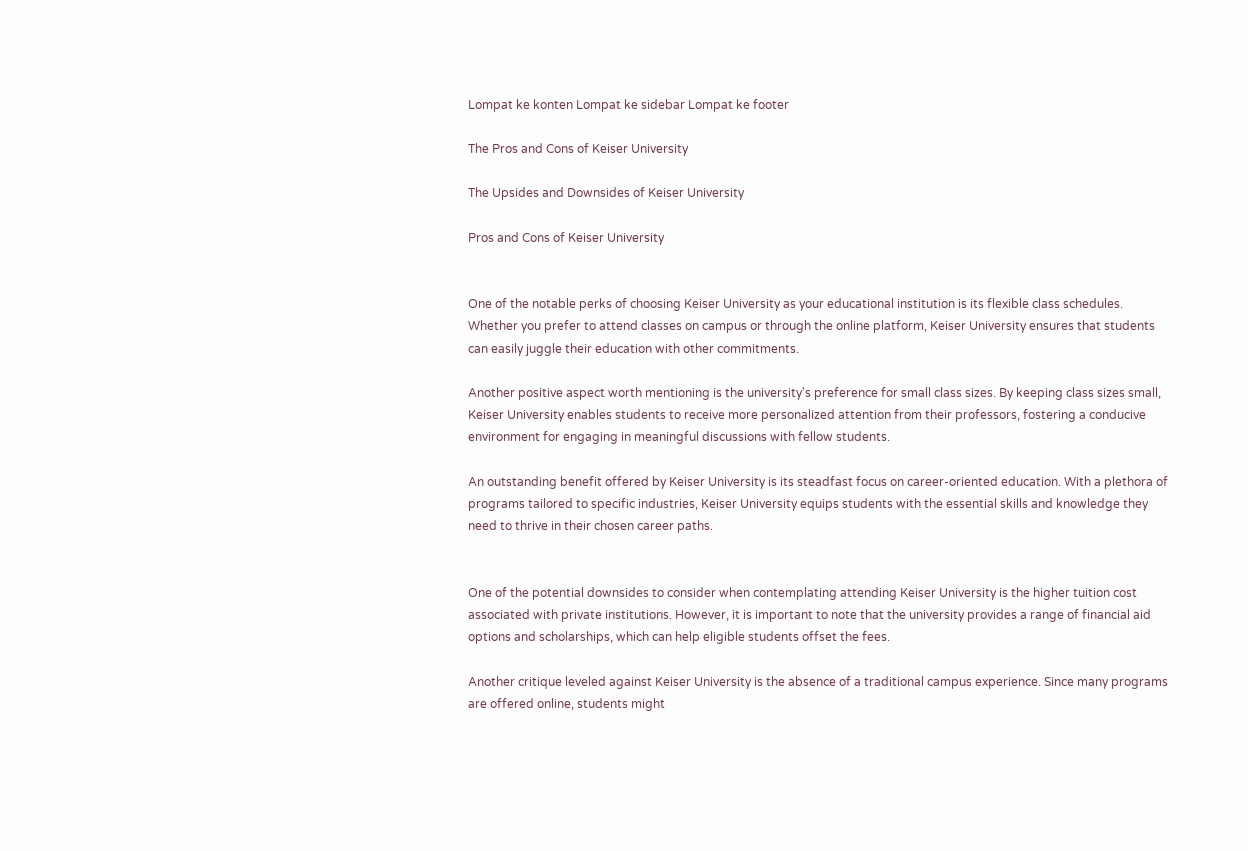Lompat ke konten Lompat ke sidebar Lompat ke footer

The Pros and Cons of Keiser University

The Upsides and Downsides of Keiser University

Pros and Cons of Keiser University


One of the notable perks of choosing Keiser University as your educational institution is its flexible class schedules. Whether you prefer to attend classes on campus or through the online platform, Keiser University ensures that students can easily juggle their education with other commitments.

Another positive aspect worth mentioning is the university's preference for small class sizes. By keeping class sizes small, Keiser University enables students to receive more personalized attention from their professors, fostering a conducive environment for engaging in meaningful discussions with fellow students.

An outstanding benefit offered by Keiser University is its steadfast focus on career-oriented education. With a plethora of programs tailored to specific industries, Keiser University equips students with the essential skills and knowledge they need to thrive in their chosen career paths.


One of the potential downsides to consider when contemplating attending Keiser University is the higher tuition cost associated with private institutions. However, it is important to note that the university provides a range of financial aid options and scholarships, which can help eligible students offset the fees.

Another critique leveled against Keiser University is the absence of a traditional campus experience. Since many programs are offered online, students might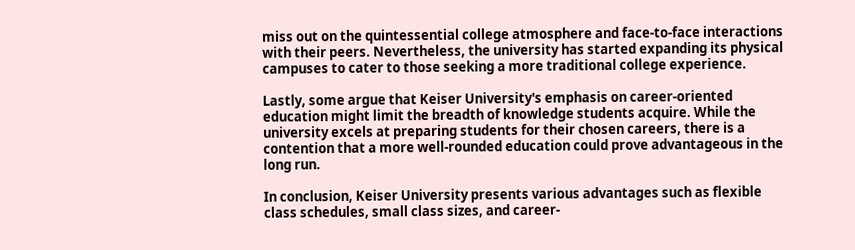miss out on the quintessential college atmosphere and face-to-face interactions with their peers. Nevertheless, the university has started expanding its physical campuses to cater to those seeking a more traditional college experience.

Lastly, some argue that Keiser University's emphasis on career-oriented education might limit the breadth of knowledge students acquire. While the university excels at preparing students for their chosen careers, there is a contention that a more well-rounded education could prove advantageous in the long run.

In conclusion, Keiser University presents various advantages such as flexible class schedules, small class sizes, and career-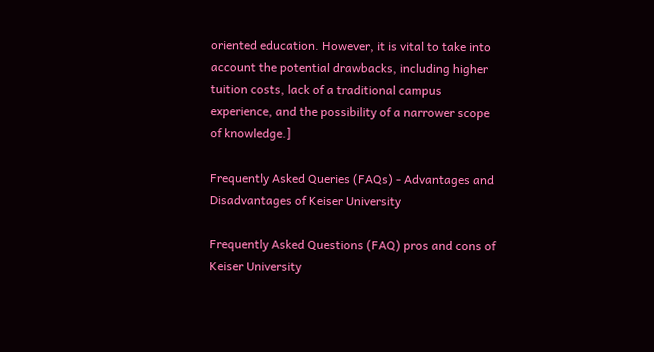oriented education. However, it is vital to take into account the potential drawbacks, including higher tuition costs, lack of a traditional campus experience, and the possibility of a narrower scope of knowledge.]

Frequently Asked Queries (FAQs) - Advantages and Disadvantages of Keiser University

Frequently Asked Questions (FAQ) pros and cons of Keiser University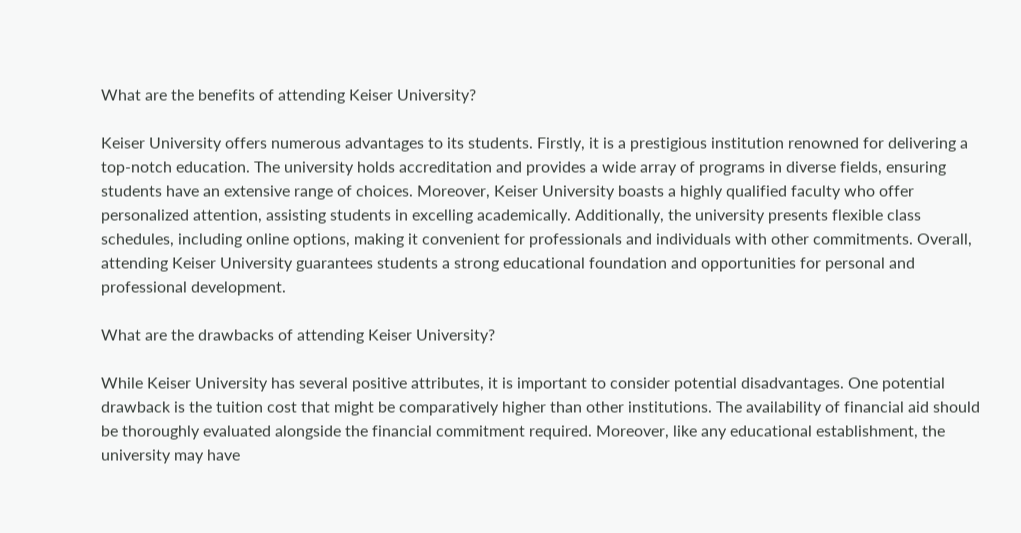What are the benefits of attending Keiser University?

Keiser University offers numerous advantages to its students. Firstly, it is a prestigious institution renowned for delivering a top-notch education. The university holds accreditation and provides a wide array of programs in diverse fields, ensuring students have an extensive range of choices. Moreover, Keiser University boasts a highly qualified faculty who offer personalized attention, assisting students in excelling academically. Additionally, the university presents flexible class schedules, including online options, making it convenient for professionals and individuals with other commitments. Overall, attending Keiser University guarantees students a strong educational foundation and opportunities for personal and professional development.

What are the drawbacks of attending Keiser University?

While Keiser University has several positive attributes, it is important to consider potential disadvantages. One potential drawback is the tuition cost that might be comparatively higher than other institutions. The availability of financial aid should be thoroughly evaluated alongside the financial commitment required. Moreover, like any educational establishment, the university may have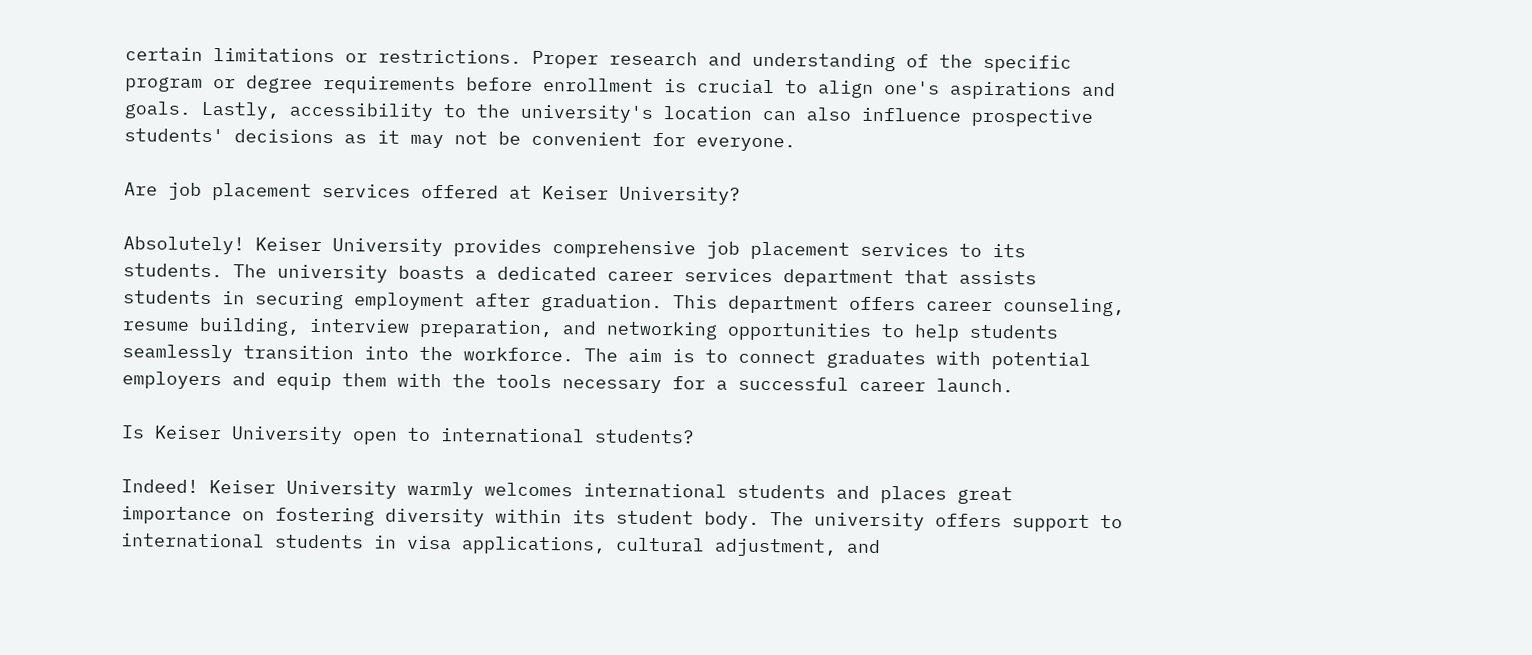certain limitations or restrictions. Proper research and understanding of the specific program or degree requirements before enrollment is crucial to align one's aspirations and goals. Lastly, accessibility to the university's location can also influence prospective students' decisions as it may not be convenient for everyone.

Are job placement services offered at Keiser University?

Absolutely! Keiser University provides comprehensive job placement services to its students. The university boasts a dedicated career services department that assists students in securing employment after graduation. This department offers career counseling, resume building, interview preparation, and networking opportunities to help students seamlessly transition into the workforce. The aim is to connect graduates with potential employers and equip them with the tools necessary for a successful career launch.

Is Keiser University open to international students?

Indeed! Keiser University warmly welcomes international students and places great importance on fostering diversity within its student body. The university offers support to international students in visa applications, cultural adjustment, and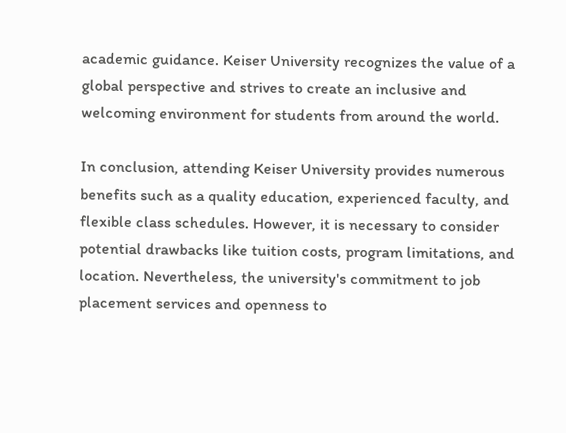academic guidance. Keiser University recognizes the value of a global perspective and strives to create an inclusive and welcoming environment for students from around the world.

In conclusion, attending Keiser University provides numerous benefits such as a quality education, experienced faculty, and flexible class schedules. However, it is necessary to consider potential drawbacks like tuition costs, program limitations, and location. Nevertheless, the university's commitment to job placement services and openness to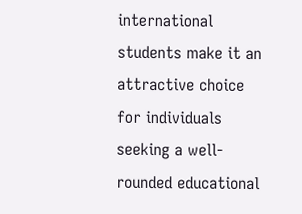international students make it an attractive choice for individuals seeking a well-rounded educational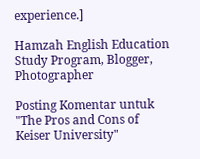experience.]

Hamzah English Education Study Program, Blogger, Photographer

Posting Komentar untuk "The Pros and Cons of Keiser University"